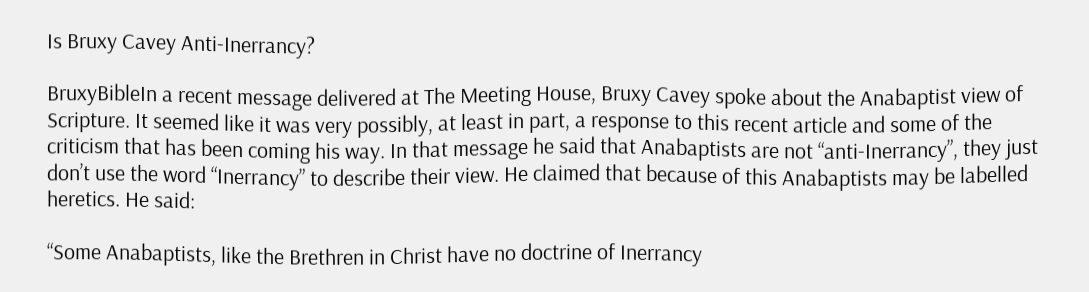Is Bruxy Cavey Anti-Inerrancy?

BruxyBibleIn a recent message delivered at The Meeting House, Bruxy Cavey spoke about the Anabaptist view of Scripture. It seemed like it was very possibly, at least in part, a response to this recent article and some of the criticism that has been coming his way. In that message he said that Anabaptists are not “anti-Inerrancy”, they just don’t use the word “Inerrancy” to describe their view. He claimed that because of this Anabaptists may be labelled heretics. He said:

“Some Anabaptists, like the Brethren in Christ have no doctrine of Inerrancy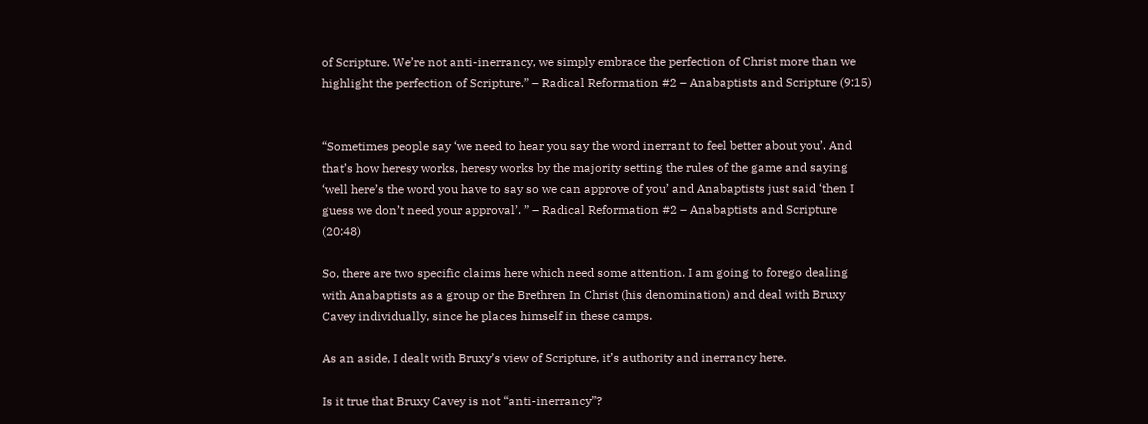of Scripture. We’re not anti-inerrancy, we simply embrace the perfection of Christ more than we highlight the perfection of Scripture.” – Radical Reformation #2 – Anabaptists and Scripture (9:15)


“Sometimes people say ‘we need to hear you say the word inerrant to feel better about you’. And that’s how heresy works, heresy works by the majority setting the rules of the game and saying ‘well here’s the word you have to say so we can approve of you’ and Anabaptists just said ‘then I guess we don’t need your approval’. ” – Radical Reformation #2 – Anabaptists and Scripture (20:48)

So, there are two specific claims here which need some attention. I am going to forego dealing with Anabaptists as a group or the Brethren In Christ (his denomination) and deal with Bruxy Cavey individually, since he places himself in these camps.

As an aside, I dealt with Bruxy’s view of Scripture, it’s authority and inerrancy here.

Is it true that Bruxy Cavey is not “anti-inerrancy”?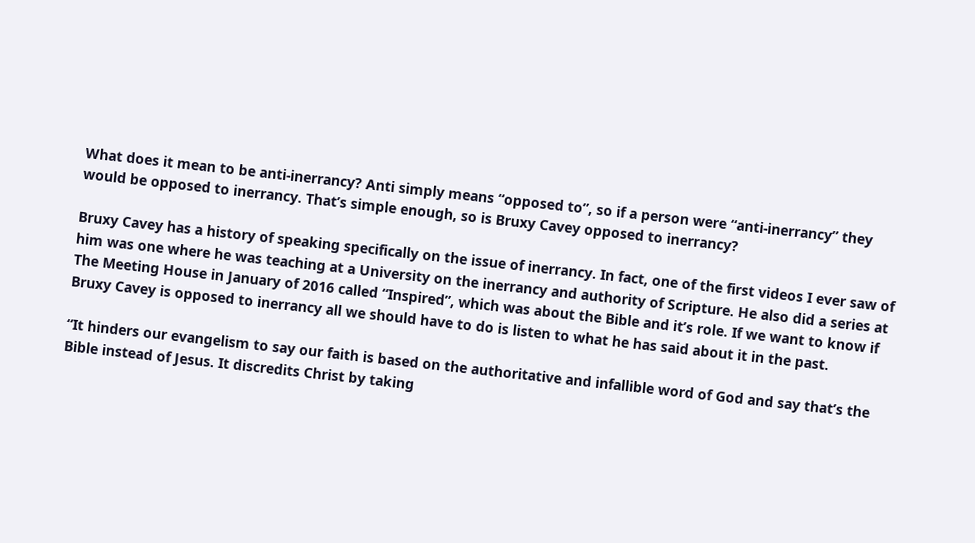What does it mean to be anti-inerrancy? Anti simply means “opposed to”, so if a person were “anti-inerrancy” they would be opposed to inerrancy. That’s simple enough, so is Bruxy Cavey opposed to inerrancy?

Bruxy Cavey has a history of speaking specifically on the issue of inerrancy. In fact, one of the first videos I ever saw of him was one where he was teaching at a University on the inerrancy and authority of Scripture. He also did a series at The Meeting House in January of 2016 called “Inspired”, which was about the Bible and it’s role. If we want to know if Bruxy Cavey is opposed to inerrancy all we should have to do is listen to what he has said about it in the past.

“It hinders our evangelism to say our faith is based on the authoritative and infallible word of God and say that’s the Bible instead of Jesus. It discredits Christ by taking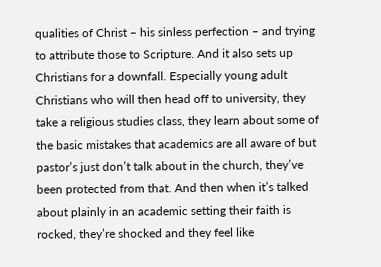qualities of Christ – his sinless perfection – and trying to attribute those to Scripture. And it also sets up Christians for a downfall. Especially young adult Christians who will then head off to university, they take a religious studies class, they learn about some of the basic mistakes that academics are all aware of but pastor’s just don’t talk about in the church, they’ve been protected from that. And then when it’s talked about plainly in an academic setting their faith is rocked, they’re shocked and they feel like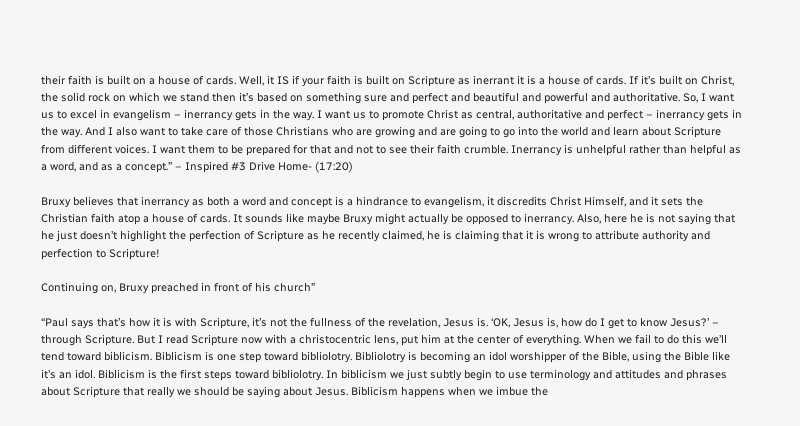their faith is built on a house of cards. Well, it IS if your faith is built on Scripture as inerrant it is a house of cards. If it’s built on Christ, the solid rock on which we stand then it’s based on something sure and perfect and beautiful and powerful and authoritative. So, I want us to excel in evangelism – inerrancy gets in the way. I want us to promote Christ as central, authoritative and perfect – inerrancy gets in the way. And I also want to take care of those Christians who are growing and are going to go into the world and learn about Scripture from different voices. I want them to be prepared for that and not to see their faith crumble. Inerrancy is unhelpful rather than helpful as a word, and as a concept.” – Inspired #3 Drive Home- (17:20)

Bruxy believes that inerrancy as both a word and concept is a hindrance to evangelism, it discredits Christ Himself, and it sets the Christian faith atop a house of cards. It sounds like maybe Bruxy might actually be opposed to inerrancy. Also, here he is not saying that he just doesn’t highlight the perfection of Scripture as he recently claimed, he is claiming that it is wrong to attribute authority and perfection to Scripture!

Continuing on, Bruxy preached in front of his church”

“Paul says that’s how it is with Scripture, it’s not the fullness of the revelation, Jesus is. ‘OK, Jesus is, how do I get to know Jesus?’ – through Scripture. But I read Scripture now with a christocentric lens, put him at the center of everything. When we fail to do this we’ll tend toward biblicism. Biblicism is one step toward bibliolotry. Bibliolotry is becoming an idol worshipper of the Bible, using the Bible like it’s an idol. Biblicism is the first steps toward bibliolotry. In biblicism we just subtly begin to use terminology and attitudes and phrases about Scripture that really we should be saying about Jesus. Biblicism happens when we imbue the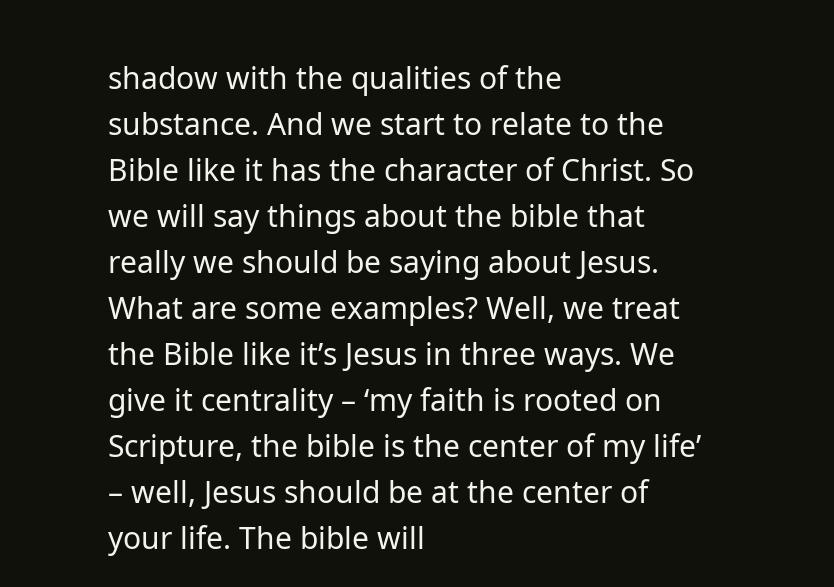shadow with the qualities of the substance. And we start to relate to the Bible like it has the character of Christ. So we will say things about the bible that really we should be saying about Jesus. What are some examples? Well, we treat the Bible like it’s Jesus in three ways. We give it centrality – ‘my faith is rooted on Scripture, the bible is the center of my life’ – well, Jesus should be at the center of your life. The bible will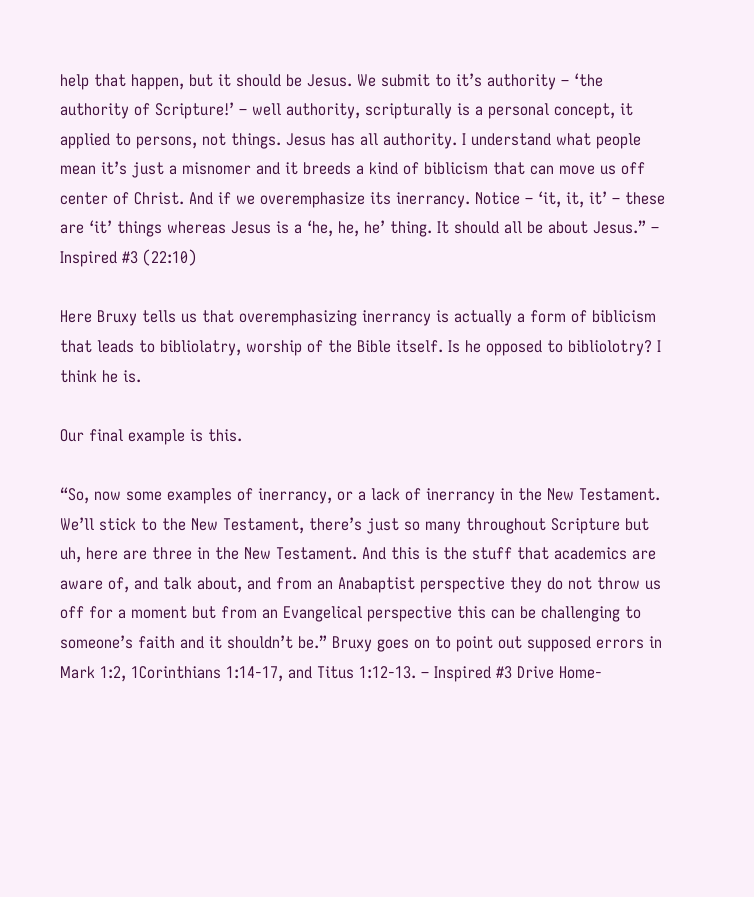help that happen, but it should be Jesus. We submit to it’s authority – ‘the authority of Scripture!’ – well authority, scripturally is a personal concept, it applied to persons, not things. Jesus has all authority. I understand what people mean it’s just a misnomer and it breeds a kind of biblicism that can move us off center of Christ. And if we overemphasize its inerrancy. Notice – ‘it, it, it’ – these are ‘it’ things whereas Jesus is a ‘he, he, he’ thing. It should all be about Jesus.” – Inspired #3 (22:10)

Here Bruxy tells us that overemphasizing inerrancy is actually a form of biblicism that leads to bibliolatry, worship of the Bible itself. Is he opposed to bibliolotry? I think he is.

Our final example is this.

“So, now some examples of inerrancy, or a lack of inerrancy in the New Testament. We’ll stick to the New Testament, there’s just so many throughout Scripture but uh, here are three in the New Testament. And this is the stuff that academics are aware of, and talk about, and from an Anabaptist perspective they do not throw us off for a moment but from an Evangelical perspective this can be challenging to someone’s faith and it shouldn’t be.” Bruxy goes on to point out supposed errors in Mark 1:2, 1Corinthians 1:14-17, and Titus 1:12-13. – Inspired #3 Drive Home-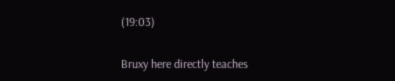(19:03)

Bruxy here directly teaches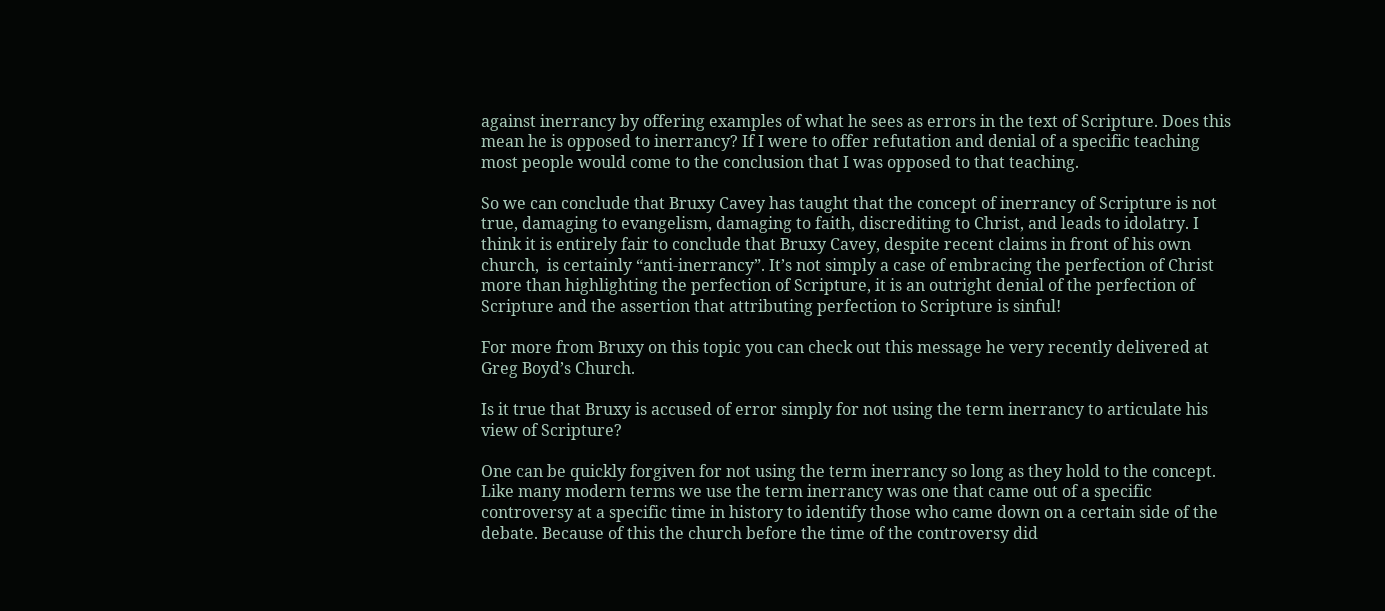against inerrancy by offering examples of what he sees as errors in the text of Scripture. Does this mean he is opposed to inerrancy? If I were to offer refutation and denial of a specific teaching most people would come to the conclusion that I was opposed to that teaching.

So we can conclude that Bruxy Cavey has taught that the concept of inerrancy of Scripture is not true, damaging to evangelism, damaging to faith, discrediting to Christ, and leads to idolatry. I think it is entirely fair to conclude that Bruxy Cavey, despite recent claims in front of his own church,  is certainly “anti-inerrancy”. It’s not simply a case of embracing the perfection of Christ more than highlighting the perfection of Scripture, it is an outright denial of the perfection of Scripture and the assertion that attributing perfection to Scripture is sinful!

For more from Bruxy on this topic you can check out this message he very recently delivered at Greg Boyd’s Church.

Is it true that Bruxy is accused of error simply for not using the term inerrancy to articulate his view of Scripture?

One can be quickly forgiven for not using the term inerrancy so long as they hold to the concept. Like many modern terms we use the term inerrancy was one that came out of a specific controversy at a specific time in history to identify those who came down on a certain side of the debate. Because of this the church before the time of the controversy did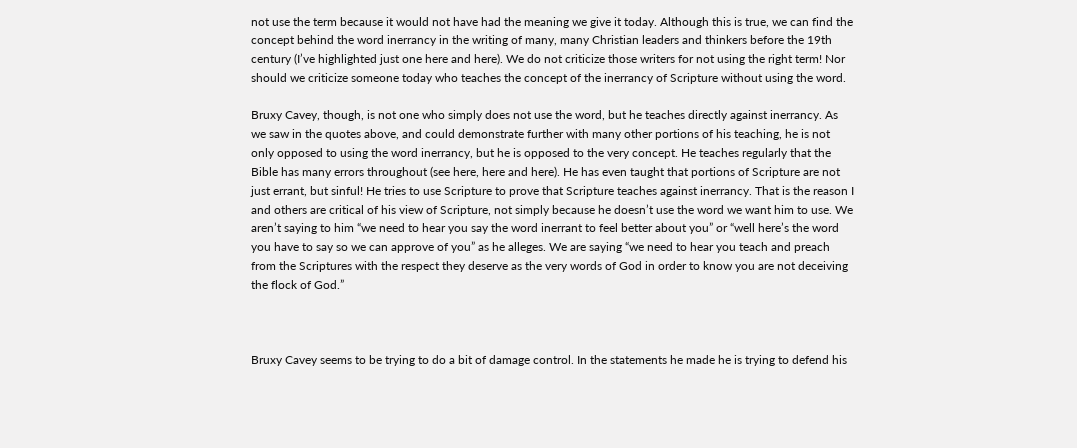not use the term because it would not have had the meaning we give it today. Although this is true, we can find the concept behind the word inerrancy in the writing of many, many Christian leaders and thinkers before the 19th century (I’ve highlighted just one here and here). We do not criticize those writers for not using the right term! Nor should we criticize someone today who teaches the concept of the inerrancy of Scripture without using the word.

Bruxy Cavey, though, is not one who simply does not use the word, but he teaches directly against inerrancy. As we saw in the quotes above, and could demonstrate further with many other portions of his teaching, he is not only opposed to using the word inerrancy, but he is opposed to the very concept. He teaches regularly that the Bible has many errors throughout (see here, here and here). He has even taught that portions of Scripture are not just errant, but sinful! He tries to use Scripture to prove that Scripture teaches against inerrancy. That is the reason I and others are critical of his view of Scripture, not simply because he doesn’t use the word we want him to use. We aren’t saying to him “we need to hear you say the word inerrant to feel better about you” or “well here’s the word you have to say so we can approve of you” as he alleges. We are saying “we need to hear you teach and preach from the Scriptures with the respect they deserve as the very words of God in order to know you are not deceiving the flock of God.”



Bruxy Cavey seems to be trying to do a bit of damage control. In the statements he made he is trying to defend his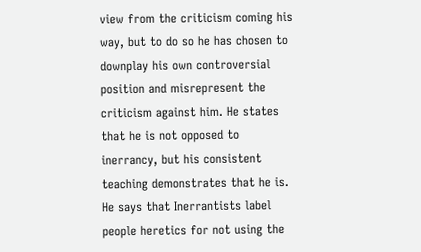view from the criticism coming his way, but to do so he has chosen to downplay his own controversial position and misrepresent the criticism against him. He states that he is not opposed to inerrancy, but his consistent teaching demonstrates that he is. He says that Inerrantists label people heretics for not using the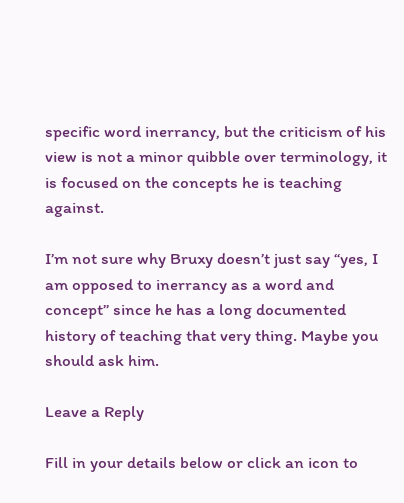specific word inerrancy, but the criticism of his view is not a minor quibble over terminology, it is focused on the concepts he is teaching against.

I’m not sure why Bruxy doesn’t just say “yes, I am opposed to inerrancy as a word and concept” since he has a long documented history of teaching that very thing. Maybe you should ask him.

Leave a Reply

Fill in your details below or click an icon to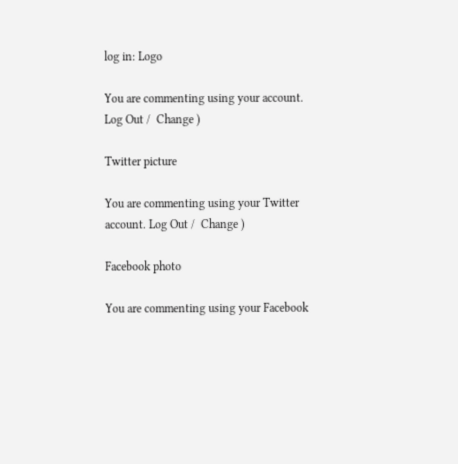log in: Logo

You are commenting using your account. Log Out /  Change )

Twitter picture

You are commenting using your Twitter account. Log Out /  Change )

Facebook photo

You are commenting using your Facebook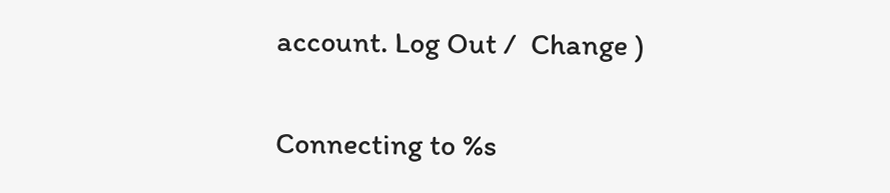account. Log Out /  Change )

Connecting to %s